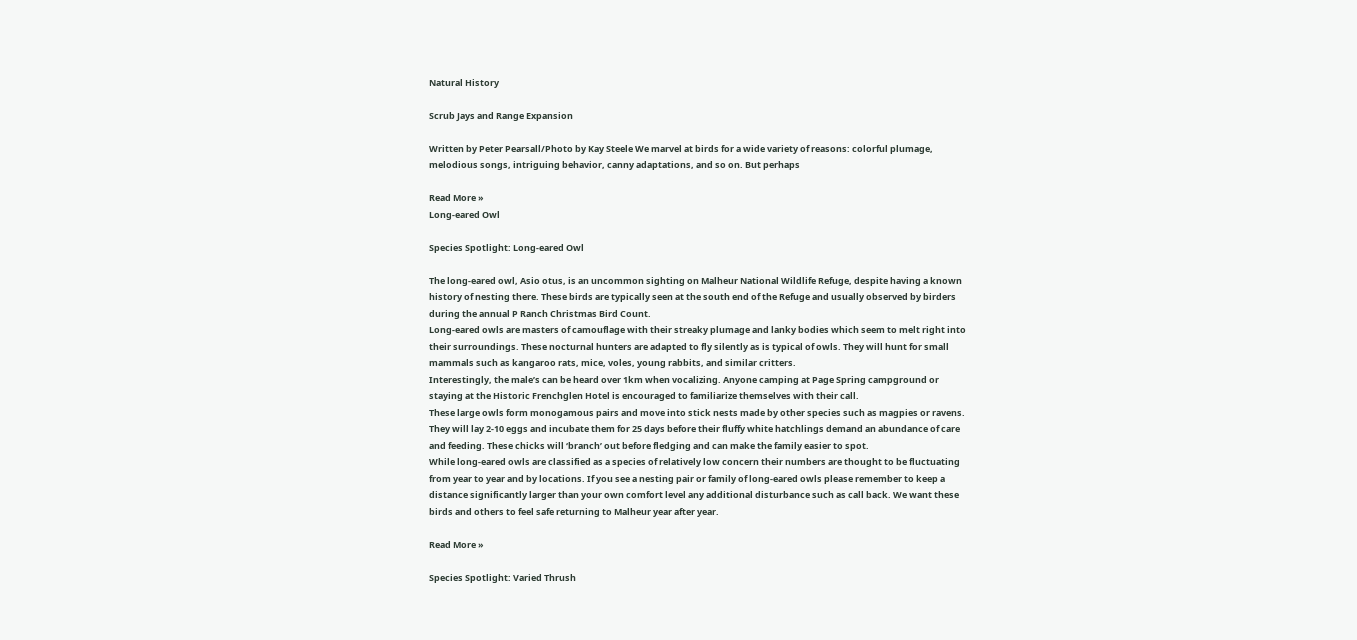Natural History

Scrub Jays and Range Expansion

Written by Peter Pearsall/Photo by Kay Steele We marvel at birds for a wide variety of reasons: colorful plumage, melodious songs, intriguing behavior, canny adaptations, and so on. But perhaps

Read More »
Long-eared Owl

Species Spotlight: Long-eared Owl

The long-eared owl, Asio otus, is an uncommon sighting on Malheur National Wildlife Refuge, despite having a known history of nesting there. These birds are typically seen at the south end of the Refuge and usually observed by birders during the annual P Ranch Christmas Bird Count.
Long-eared owls are masters of camouflage with their streaky plumage and lanky bodies which seem to melt right into their surroundings. These nocturnal hunters are adapted to fly silently as is typical of owls. They will hunt for small mammals such as kangaroo rats, mice, voles, young rabbits, and similar critters.
Interestingly, the male’s can be heard over 1km when vocalizing. Anyone camping at Page Spring campground or staying at the Historic Frenchglen Hotel is encouraged to familiarize themselves with their call.
These large owls form monogamous pairs and move into stick nests made by other species such as magpies or ravens. They will lay 2-10 eggs and incubate them for 25 days before their fluffy white hatchlings demand an abundance of care and feeding. These chicks will ‘branch’ out before fledging and can make the family easier to spot.
While long-eared owls are classified as a species of relatively low concern their numbers are thought to be fluctuating from year to year and by locations. If you see a nesting pair or family of long-eared owls please remember to keep a distance significantly larger than your own comfort level any additional disturbance such as call back. We want these birds and others to feel safe returning to Malheur year after year.

Read More »

Species Spotlight: Varied Thrush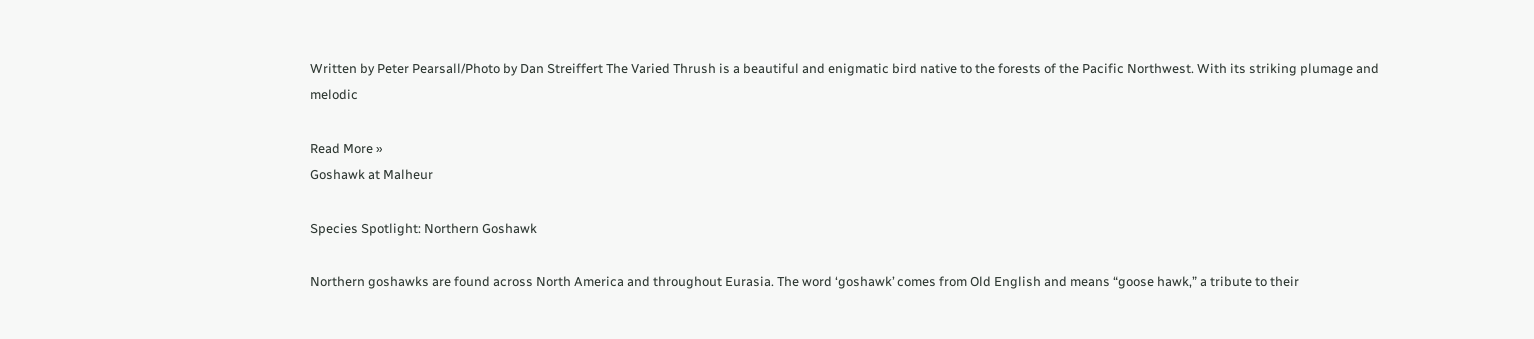Written by Peter Pearsall/Photo by Dan Streiffert The Varied Thrush is a beautiful and enigmatic bird native to the forests of the Pacific Northwest. With its striking plumage and melodic

Read More »
Goshawk at Malheur

Species Spotlight: Northern Goshawk

Northern goshawks are found across North America and throughout Eurasia. The word ‘goshawk’ comes from Old English and means “goose hawk,” a tribute to their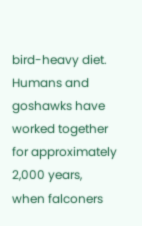bird-heavy diet. Humans and goshawks have worked together for approximately 2,000 years, when falconers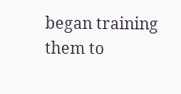began training them to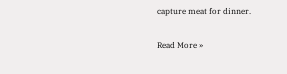capture meat for dinner.

Read More »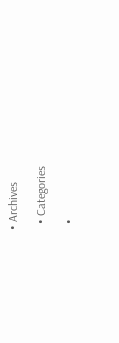• Archives

  • Categories

  •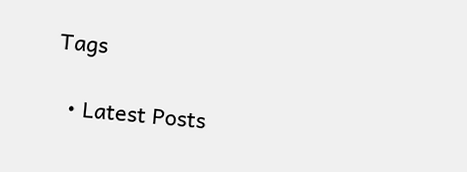Tags

  • Latest Posts